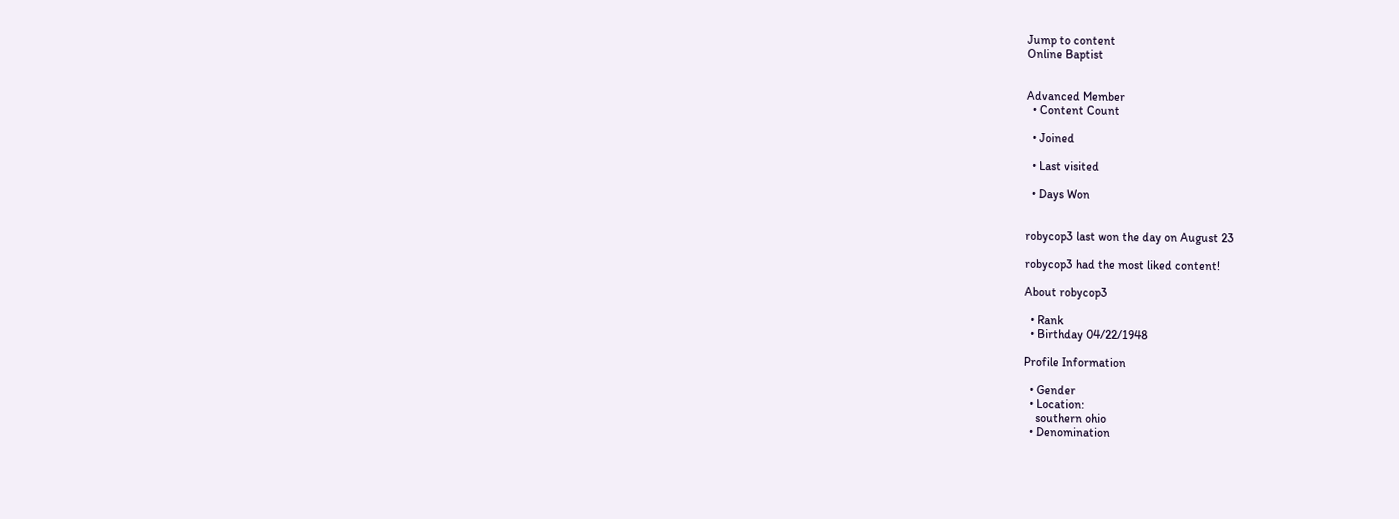Jump to content
Online Baptist


Advanced Member
  • Content Count

  • Joined

  • Last visited

  • Days Won


robycop3 last won the day on August 23

robycop3 had the most liked content!

About robycop3

  • Rank
  • Birthday 04/22/1948

Profile Information

  • Gender
  • Location:
    southern ohio
  • Denomination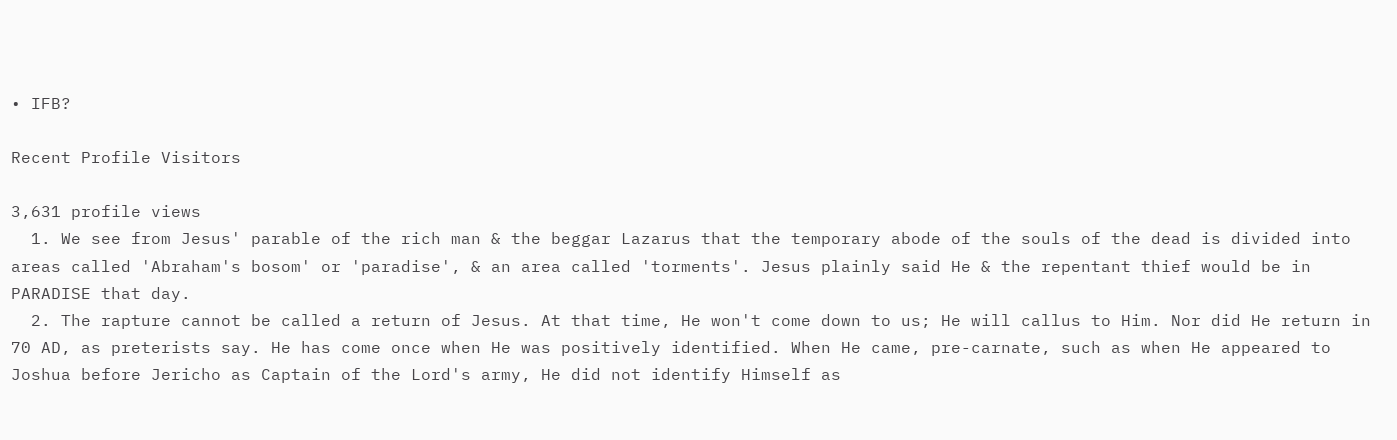• IFB?

Recent Profile Visitors

3,631 profile views
  1. We see from Jesus' parable of the rich man & the beggar Lazarus that the temporary abode of the souls of the dead is divided into areas called 'Abraham's bosom' or 'paradise', & an area called 'torments'. Jesus plainly said He & the repentant thief would be in PARADISE that day.
  2. The rapture cannot be called a return of Jesus. At that time, He won't come down to us; He will callus to Him. Nor did He return in 70 AD, as preterists say. He has come once when He was positively identified. When He came, pre-carnate, such as when He appeared to Joshua before Jericho as Captain of the Lord's army, He did not identify Himself as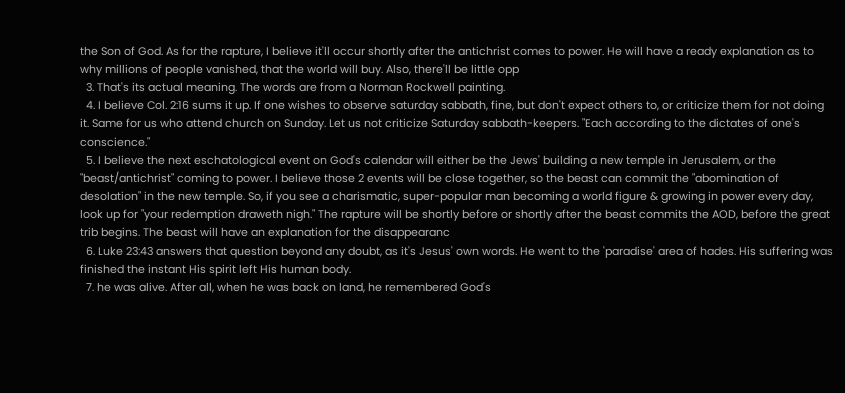the Son of God. As for the rapture, I believe it'll occur shortly after the antichrist comes to power. He will have a ready explanation as to why millions of people vanished, that the world will buy. Also, there'll be little opp
  3. That's its actual meaning. The words are from a Norman Rockwell painting.
  4. I believe Col. 2:16 sums it up. If one wishes to observe saturday sabbath, fine, but don't expect others to, or criticize them for not doing it. Same for us who attend church on Sunday. Let us not criticize Saturday sabbath-keepers. "Each according to the dictates of one's conscience."
  5. I believe the next eschatological event on God's calendar will either be the Jews' building a new temple in Jerusalem, or the "beast/antichrist" coming to power. I believe those 2 events will be close together, so the beast can commit the "abomination of desolation" in the new temple. So, if you see a charismatic, super-popular man becoming a world figure & growing in power every day, look up for "your redemption draweth nigh." The rapture will be shortly before or shortly after the beast commits the AOD, before the great trib begins. The beast will have an explanation for the disappearanc
  6. Luke 23:43 answers that question beyond any doubt, as it's Jesus' own words. He went to the 'paradise' area of hades. His suffering was finished the instant His spirit left His human body.
  7. he was alive. After all, when he was back on land, he remembered God's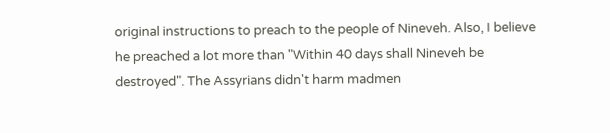original instructions to preach to the people of Nineveh. Also, I believe he preached a lot more than "Within 40 days shall Nineveh be destroyed". The Assyrians didn't harm madmen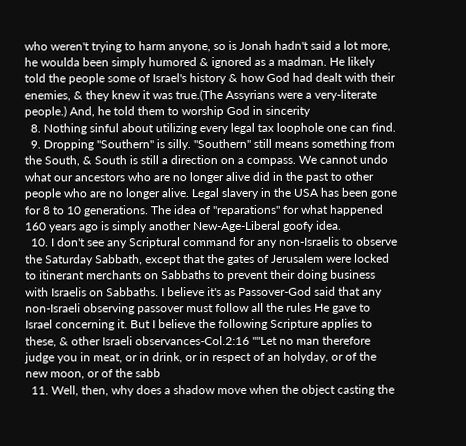who weren't trying to harm anyone, so is Jonah hadn't said a lot more, he woulda been simply humored & ignored as a madman. He likely told the people some of Israel's history & how God had dealt with their enemies, & they knew it was true.(The Assyrians were a very-literate people.) And, he told them to worship God in sincerity
  8. Nothing sinful about utilizing every legal tax loophole one can find.
  9. Dropping "Southern" is silly. "Southern" still means something from the South, & South is still a direction on a compass. We cannot undo what our ancestors who are no longer alive did in the past to other people who are no longer alive. Legal slavery in the USA has been gone for 8 to 10 generations. The idea of "reparations" for what happened 160 years ago is simply another New-Age-Liberal goofy idea.
  10. I don't see any Scriptural command for any non-Israelis to observe the Saturday Sabbath, except that the gates of Jerusalem were locked to itinerant merchants on Sabbaths to prevent their doing business with Israelis on Sabbaths. I believe it's as Passover-God said that any non-Israeli observing passover must follow all the rules He gave to Israel concerning it. But I believe the following Scripture applies to these, & other Israeli observances-Col.2:16 ""Let no man therefore judge you in meat, or in drink, or in respect of an holyday, or of the new moon, or of the sabb
  11. Well, then, why does a shadow move when the object casting the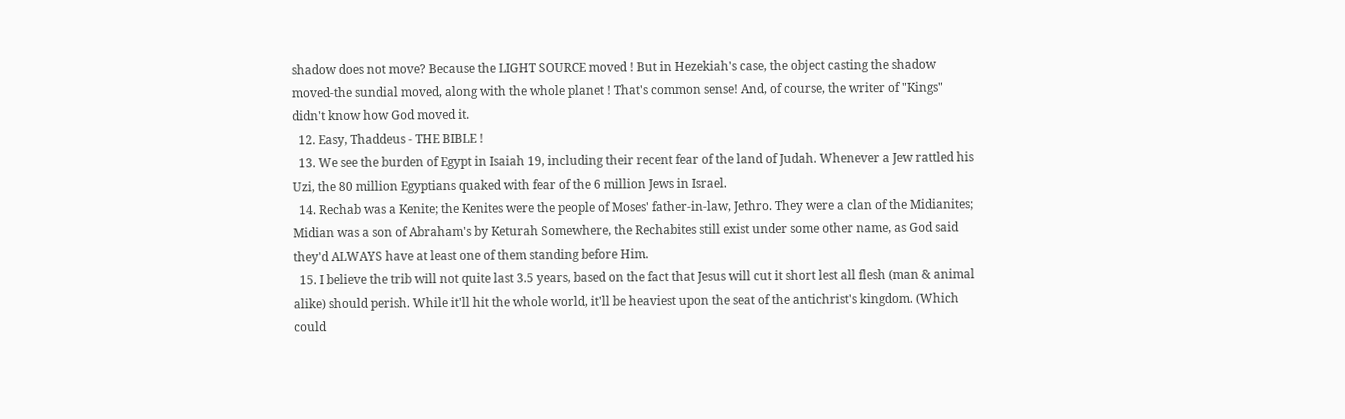shadow does not move? Because the LIGHT SOURCE moved ! But in Hezekiah's case, the object casting the shadow moved-the sundial moved, along with the whole planet ! That's common sense! And, of course, the writer of "Kings" didn't know how God moved it.
  12. Easy, Thaddeus - THE BIBLE !
  13. We see the burden of Egypt in Isaiah 19, including their recent fear of the land of Judah. Whenever a Jew rattled his Uzi, the 80 million Egyptians quaked with fear of the 6 million Jews in Israel.
  14. Rechab was a Kenite; the Kenites were the people of Moses' father-in-law, Jethro. They were a clan of the Midianites; Midian was a son of Abraham's by Keturah Somewhere, the Rechabites still exist under some other name, as God said they'd ALWAYS have at least one of them standing before Him.
  15. I believe the trib will not quite last 3.5 years, based on the fact that Jesus will cut it short lest all flesh (man & animal alike) should perish. While it'll hit the whole world, it'll be heaviest upon the seat of the antichrist's kingdom. (Which could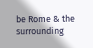be Rome & the surrounding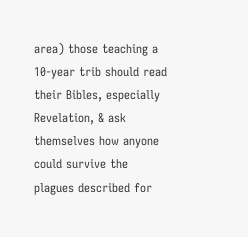area) those teaching a 10-year trib should read their Bibles, especially Revelation, & ask themselves how anyone could survive the plagues described for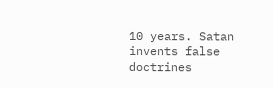10 years. Satan invents false doctrines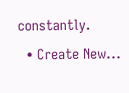constantly.
  • Create New...